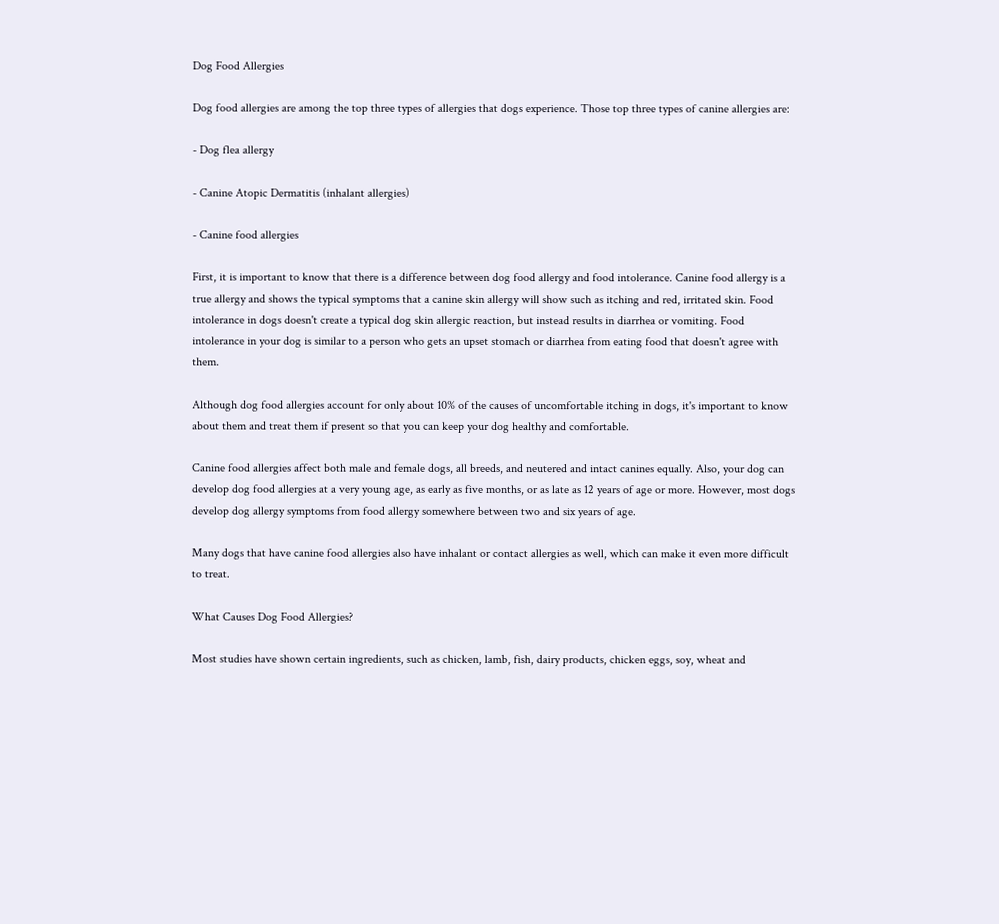Dog Food Allergies

Dog food allergies are among the top three types of allergies that dogs experience. Those top three types of canine allergies are:

- Dog flea allergy

- Canine Atopic Dermatitis (inhalant allergies)

- Canine food allergies

First, it is important to know that there is a difference between dog food allergy and food intolerance. Canine food allergy is a true allergy and shows the typical symptoms that a canine skin allergy will show such as itching and red, irritated skin. Food intolerance in dogs doesn't create a typical dog skin allergic reaction, but instead results in diarrhea or vomiting. Food intolerance in your dog is similar to a person who gets an upset stomach or diarrhea from eating food that doesn't agree with them.

Although dog food allergies account for only about 10% of the causes of uncomfortable itching in dogs, it's important to know about them and treat them if present so that you can keep your dog healthy and comfortable.

Canine food allergies affect both male and female dogs, all breeds, and neutered and intact canines equally. Also, your dog can develop dog food allergies at a very young age, as early as five months, or as late as 12 years of age or more. However, most dogs develop dog allergy symptoms from food allergy somewhere between two and six years of age.

Many dogs that have canine food allergies also have inhalant or contact allergies as well, which can make it even more difficult to treat.

What Causes Dog Food Allergies?

Most studies have shown certain ingredients, such as chicken, lamb, fish, dairy products, chicken eggs, soy, wheat and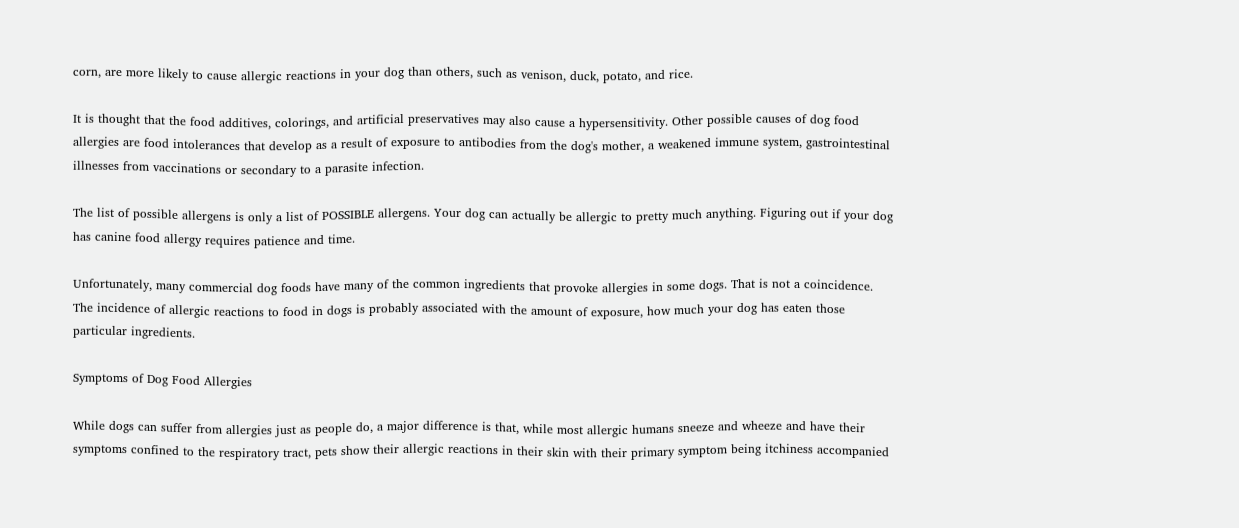corn, are more likely to cause allergic reactions in your dog than others, such as venison, duck, potato, and rice.

It is thought that the food additives, colorings, and artificial preservatives may also cause a hypersensitivity. Other possible causes of dog food allergies are food intolerances that develop as a result of exposure to antibodies from the dog's mother, a weakened immune system, gastrointestinal illnesses from vaccinations or secondary to a parasite infection.

The list of possible allergens is only a list of POSSIBLE allergens. Your dog can actually be allergic to pretty much anything. Figuring out if your dog has canine food allergy requires patience and time.

Unfortunately, many commercial dog foods have many of the common ingredients that provoke allergies in some dogs. That is not a coincidence. The incidence of allergic reactions to food in dogs is probably associated with the amount of exposure, how much your dog has eaten those particular ingredients.

Symptoms of Dog Food Allergies

While dogs can suffer from allergies just as people do, a major difference is that, while most allergic humans sneeze and wheeze and have their symptoms confined to the respiratory tract, pets show their allergic reactions in their skin with their primary symptom being itchiness accompanied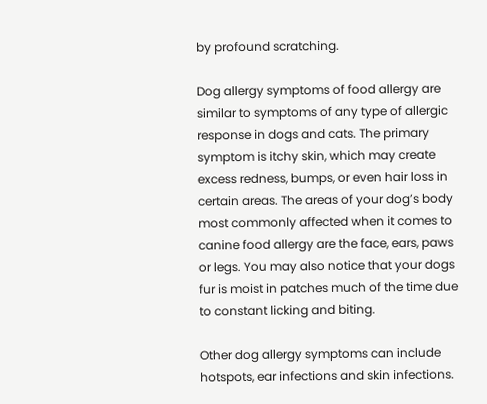by profound scratching.

Dog allergy symptoms of food allergy are similar to symptoms of any type of allergic response in dogs and cats. The primary symptom is itchy skin, which may create excess redness, bumps, or even hair loss in certain areas. The areas of your dog’s body most commonly affected when it comes to canine food allergy are the face, ears, paws or legs. You may also notice that your dogs fur is moist in patches much of the time due to constant licking and biting.

Other dog allergy symptoms can include hotspots, ear infections and skin infections.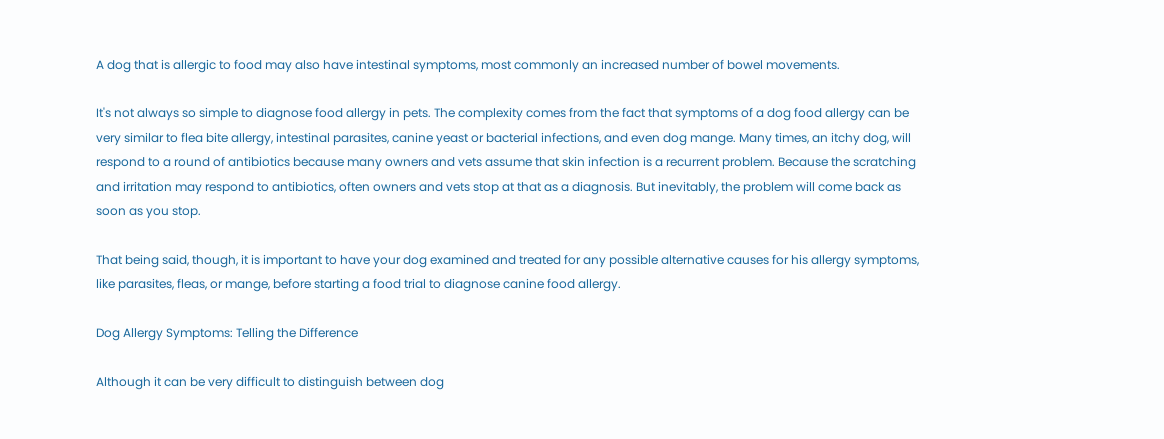A dog that is allergic to food may also have intestinal symptoms, most commonly an increased number of bowel movements.

It's not always so simple to diagnose food allergy in pets. The complexity comes from the fact that symptoms of a dog food allergy can be very similar to flea bite allergy, intestinal parasites, canine yeast or bacterial infections, and even dog mange. Many times, an itchy dog, will respond to a round of antibiotics because many owners and vets assume that skin infection is a recurrent problem. Because the scratching and irritation may respond to antibiotics, often owners and vets stop at that as a diagnosis. But inevitably, the problem will come back as soon as you stop.

That being said, though, it is important to have your dog examined and treated for any possible alternative causes for his allergy symptoms, like parasites, fleas, or mange, before starting a food trial to diagnose canine food allergy.

Dog Allergy Symptoms: Telling the Difference

Although it can be very difficult to distinguish between dog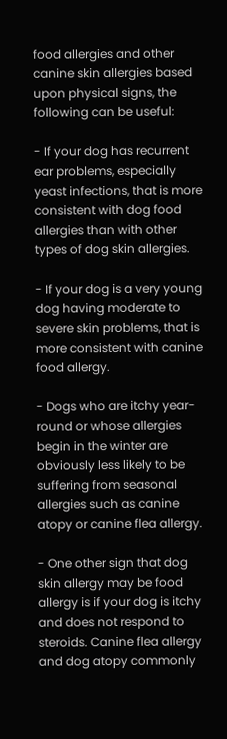food allergies and other canine skin allergies based upon physical signs, the following can be useful:

- If your dog has recurrent ear problems, especially yeast infections, that is more consistent with dog food allergies than with other types of dog skin allergies.

- If your dog is a very young dog having moderate to severe skin problems, that is more consistent with canine food allergy.

- Dogs who are itchy year-round or whose allergies begin in the winter are obviously less likely to be suffering from seasonal allergies such as canine atopy or canine flea allergy.

- One other sign that dog skin allergy may be food allergy is if your dog is itchy and does not respond to steroids. Canine flea allergy and dog atopy commonly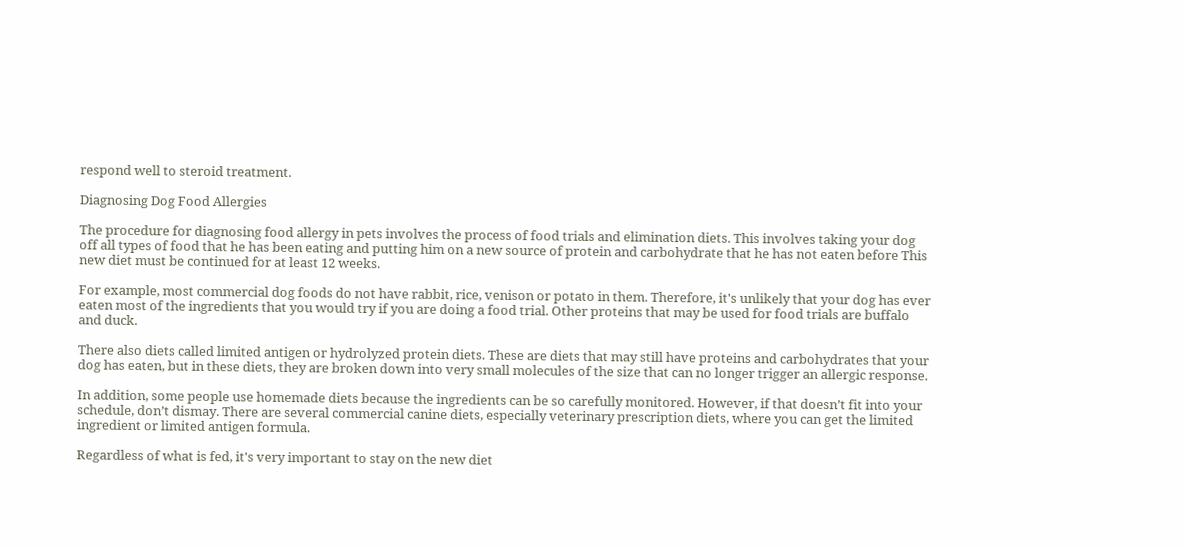respond well to steroid treatment.

Diagnosing Dog Food Allergies

The procedure for diagnosing food allergy in pets involves the process of food trials and elimination diets. This involves taking your dog off all types of food that he has been eating and putting him on a new source of protein and carbohydrate that he has not eaten before This new diet must be continued for at least 12 weeks.

For example, most commercial dog foods do not have rabbit, rice, venison or potato in them. Therefore, it's unlikely that your dog has ever eaten most of the ingredients that you would try if you are doing a food trial. Other proteins that may be used for food trials are buffalo and duck.

There also diets called limited antigen or hydrolyzed protein diets. These are diets that may still have proteins and carbohydrates that your dog has eaten, but in these diets, they are broken down into very small molecules of the size that can no longer trigger an allergic response.

In addition, some people use homemade diets because the ingredients can be so carefully monitored. However, if that doesn’t fit into your schedule, don’t dismay. There are several commercial canine diets, especially veterinary prescription diets, where you can get the limited ingredient or limited antigen formula.

Regardless of what is fed, it's very important to stay on the new diet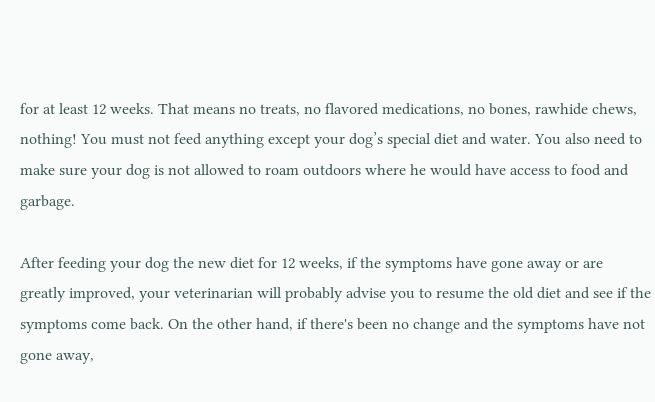for at least 12 weeks. That means no treats, no flavored medications, no bones, rawhide chews, nothing! You must not feed anything except your dog’s special diet and water. You also need to make sure your dog is not allowed to roam outdoors where he would have access to food and garbage.

After feeding your dog the new diet for 12 weeks, if the symptoms have gone away or are greatly improved, your veterinarian will probably advise you to resume the old diet and see if the symptoms come back. On the other hand, if there's been no change and the symptoms have not gone away,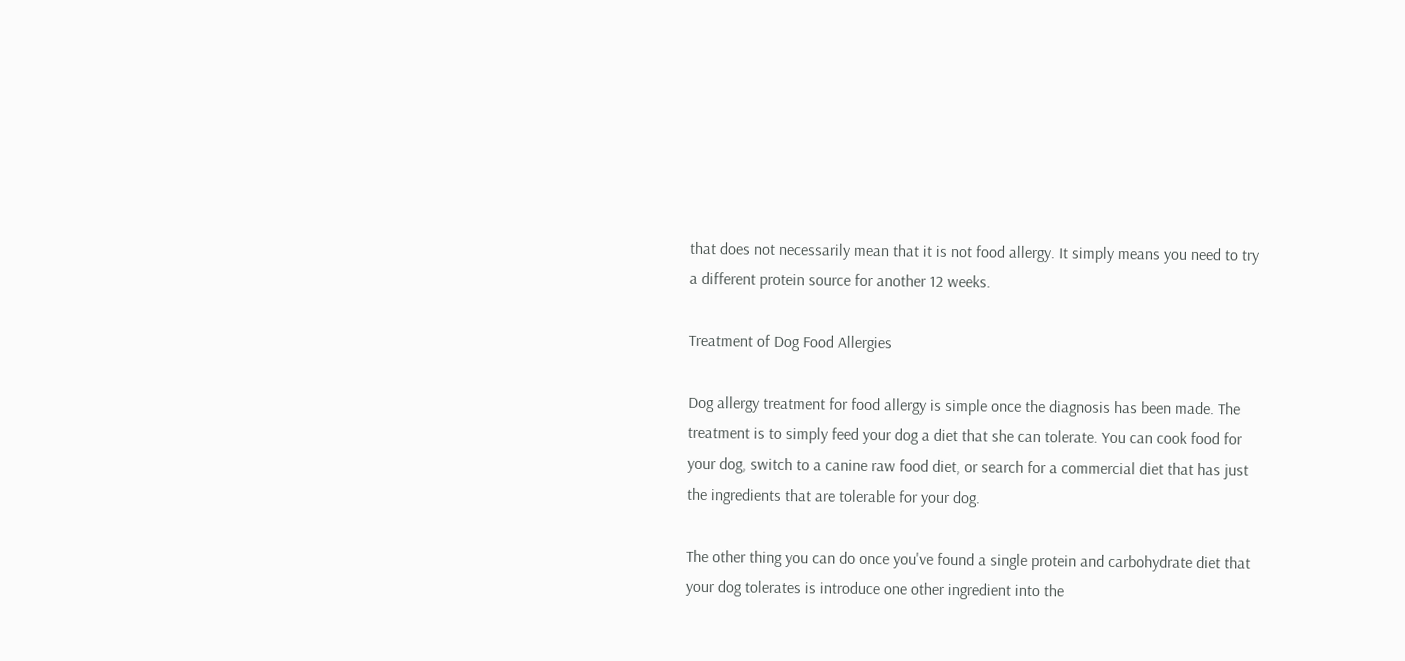that does not necessarily mean that it is not food allergy. It simply means you need to try a different protein source for another 12 weeks.

Treatment of Dog Food Allergies

Dog allergy treatment for food allergy is simple once the diagnosis has been made. The treatment is to simply feed your dog a diet that she can tolerate. You can cook food for your dog, switch to a canine raw food diet, or search for a commercial diet that has just the ingredients that are tolerable for your dog.

The other thing you can do once you've found a single protein and carbohydrate diet that your dog tolerates is introduce one other ingredient into the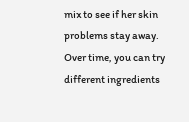mix to see if her skin problems stay away. Over time, you can try different ingredients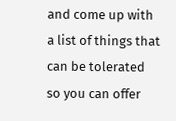and come up with a list of things that can be tolerated so you can offer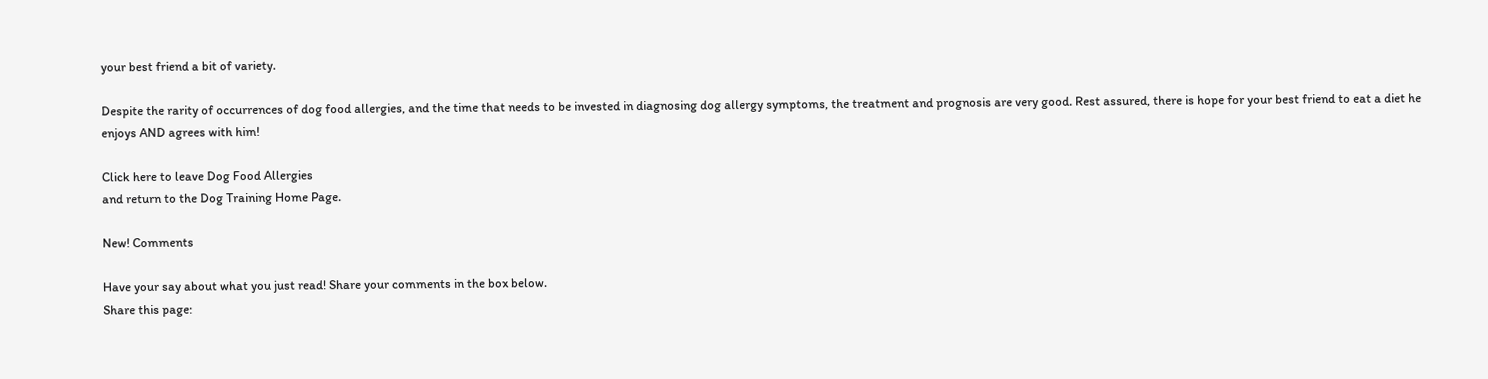your best friend a bit of variety.

Despite the rarity of occurrences of dog food allergies, and the time that needs to be invested in diagnosing dog allergy symptoms, the treatment and prognosis are very good. Rest assured, there is hope for your best friend to eat a diet he enjoys AND agrees with him!

Click here to leave Dog Food Allergies
and return to the Dog Training Home Page.

New! Comments

Have your say about what you just read! Share your comments in the box below.
Share this page: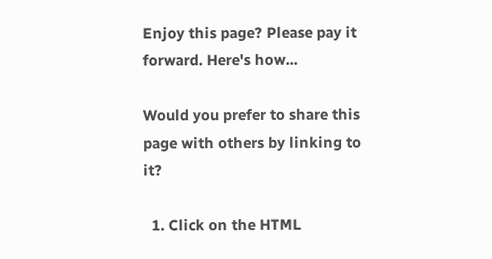Enjoy this page? Please pay it forward. Here's how...

Would you prefer to share this page with others by linking to it?

  1. Click on the HTML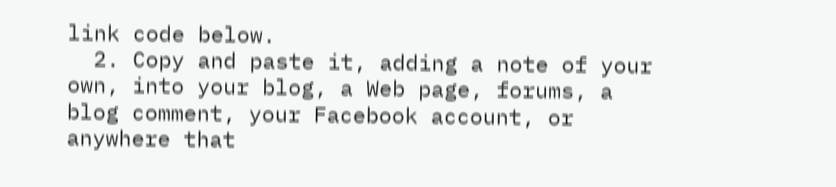link code below.
  2. Copy and paste it, adding a note of your own, into your blog, a Web page, forums, a blog comment, your Facebook account, or anywhere that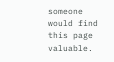someone would find this page valuable.